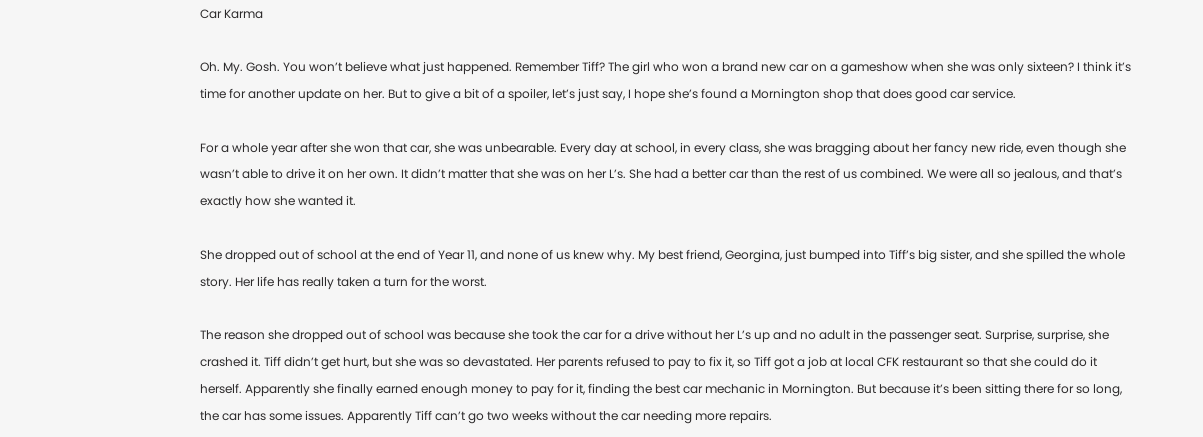Car Karma

Oh. My. Gosh. You won’t believe what just happened. Remember Tiff? The girl who won a brand new car on a gameshow when she was only sixteen? I think it’s time for another update on her. But to give a bit of a spoiler, let’s just say, I hope she’s found a Mornington shop that does good car service.

For a whole year after she won that car, she was unbearable. Every day at school, in every class, she was bragging about her fancy new ride, even though she wasn’t able to drive it on her own. It didn’t matter that she was on her L’s. She had a better car than the rest of us combined. We were all so jealous, and that’s exactly how she wanted it.

She dropped out of school at the end of Year 11, and none of us knew why. My best friend, Georgina, just bumped into Tiff’s big sister, and she spilled the whole story. Her life has really taken a turn for the worst.

The reason she dropped out of school was because she took the car for a drive without her L’s up and no adult in the passenger seat. Surprise, surprise, she crashed it. Tiff didn’t get hurt, but she was so devastated. Her parents refused to pay to fix it, so Tiff got a job at local CFK restaurant so that she could do it herself. Apparently she finally earned enough money to pay for it, finding the best car mechanic in Mornington. But because it’s been sitting there for so long, the car has some issues. Apparently Tiff can’t go two weeks without the car needing more repairs.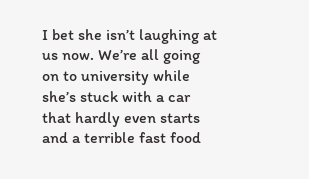I bet she isn’t laughing at us now. We’re all going on to university while she’s stuck with a car that hardly even starts and a terrible fast food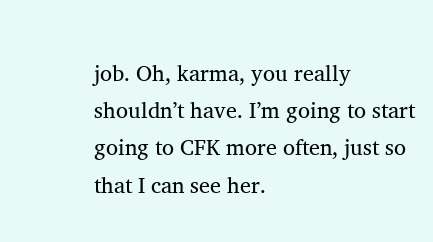job. Oh, karma, you really shouldn’t have. I’m going to start going to CFK more often, just so that I can see her.